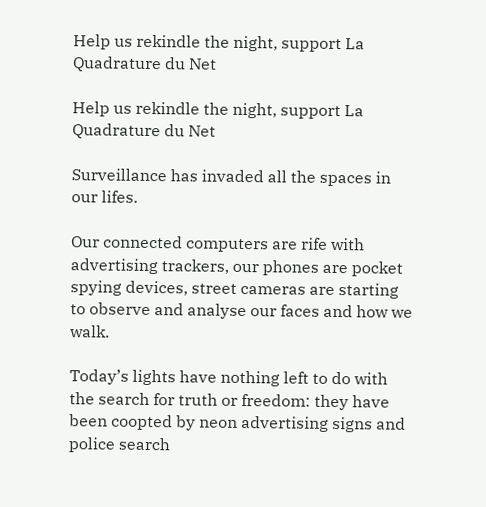Help us rekindle the night, support La Quadrature du Net

Help us rekindle the night, support La Quadrature du Net

Surveillance has invaded all the spaces in our lifes.

Our connected computers are rife with advertising trackers, our phones are pocket spying devices, street cameras are starting to observe and analyse our faces and how we walk.

Today’s lights have nothing left to do with the search for truth or freedom: they have been coopted by neon advertising signs and police search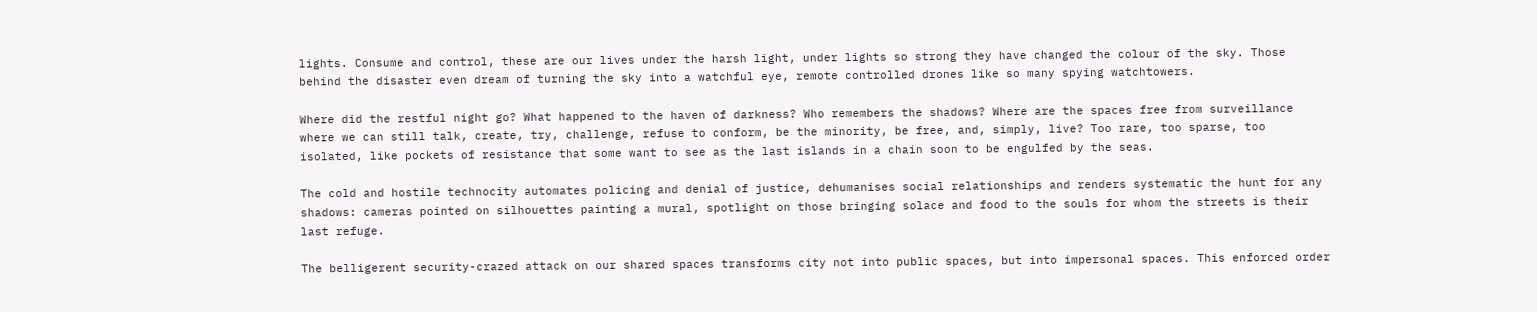lights. Consume and control, these are our lives under the harsh light, under lights so strong they have changed the colour of the sky. Those behind the disaster even dream of turning the sky into a watchful eye, remote controlled drones like so many spying watchtowers.

Where did the restful night go? What happened to the haven of darkness? Who remembers the shadows? Where are the spaces free from surveillance where we can still talk, create, try, challenge, refuse to conform, be the minority, be free, and, simply, live? Too rare, too sparse, too isolated, like pockets of resistance that some want to see as the last islands in a chain soon to be engulfed by the seas.

The cold and hostile technocity automates policing and denial of justice, dehumanises social relationships and renders systematic the hunt for any shadows: cameras pointed on silhouettes painting a mural, spotlight on those bringing solace and food to the souls for whom the streets is their last refuge.

The belligerent security-crazed attack on our shared spaces transforms city not into public spaces, but into impersonal spaces. This enforced order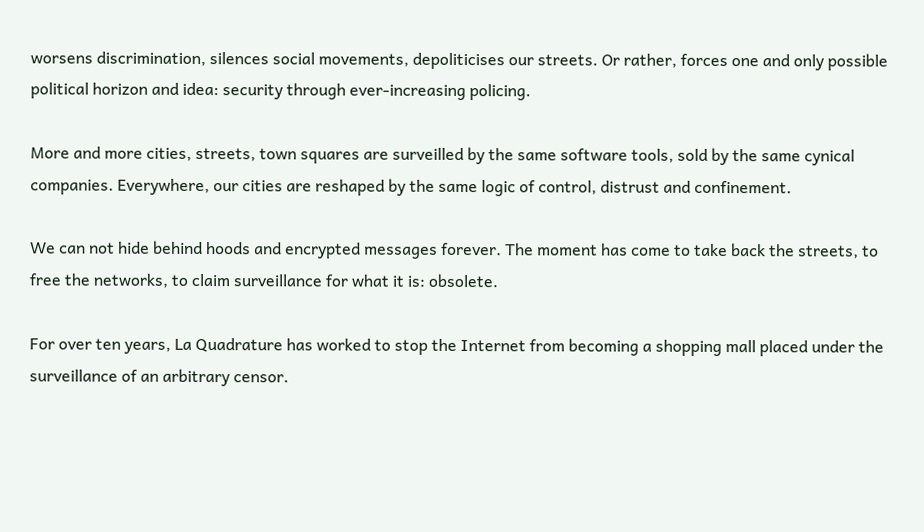worsens discrimination, silences social movements, depoliticises our streets. Or rather, forces one and only possible political horizon and idea: security through ever-increasing policing.

More and more cities, streets, town squares are surveilled by the same software tools, sold by the same cynical companies. Everywhere, our cities are reshaped by the same logic of control, distrust and confinement.

We can not hide behind hoods and encrypted messages forever. The moment has come to take back the streets, to free the networks, to claim surveillance for what it is: obsolete.

For over ten years, La Quadrature has worked to stop the Internet from becoming a shopping mall placed under the surveillance of an arbitrary censor.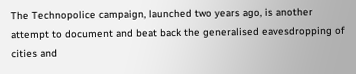The Technopolice campaign, launched two years ago, is another attempt to document and beat back the generalised eavesdropping of cities and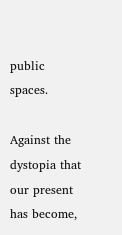public spaces.

Against the dystopia that our present has become,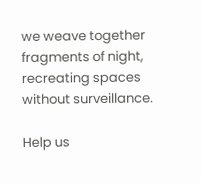we weave together fragments of night, recreating spaces without surveillance.

Help us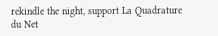rekindle the night, support La Quadrature du Net